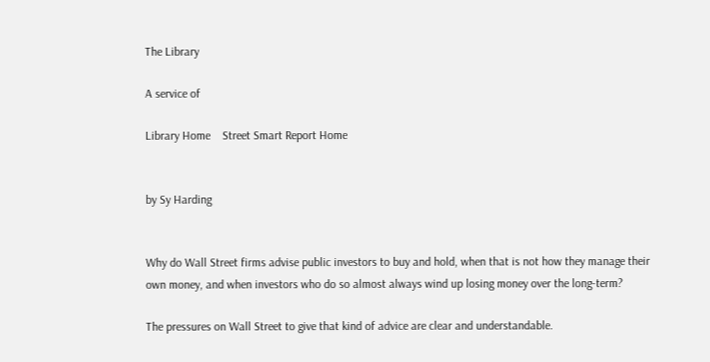The Library

A service of

Library Home    Street Smart Report Home


by Sy Harding


Why do Wall Street firms advise public investors to buy and hold, when that is not how they manage their own money, and when investors who do so almost always wind up losing money over the long-term?

The pressures on Wall Street to give that kind of advice are clear and understandable.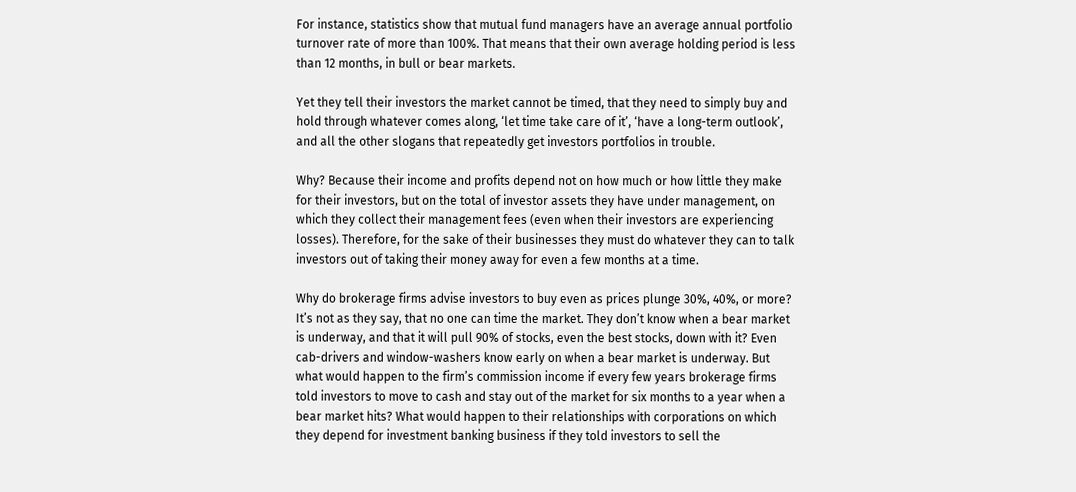For instance, statistics show that mutual fund managers have an average annual portfolio turnover rate of more than 100%. That means that their own average holding period is less than 12 months, in bull or bear markets.

Yet they tell their investors the market cannot be timed, that they need to simply buy and hold through whatever comes along, ‘let time take care of it’, ‘have a long-term outlook’, and all the other slogans that repeatedly get investors portfolios in trouble.

Why? Because their income and profits depend not on how much or how little they make for their investors, but on the total of investor assets they have under management, on which they collect their management fees (even when their investors are experiencing losses). Therefore, for the sake of their businesses they must do whatever they can to talk investors out of taking their money away for even a few months at a time.

Why do brokerage firms advise investors to buy even as prices plunge 30%, 40%, or more? It’s not as they say, that no one can time the market. They don’t know when a bear market is underway, and that it will pull 90% of stocks, even the best stocks, down with it? Even cab-drivers and window-washers know early on when a bear market is underway. But what would happen to the firm’s commission income if every few years brokerage firms told investors to move to cash and stay out of the market for six months to a year when a bear market hits? What would happen to their relationships with corporations on which they depend for investment banking business if they told investors to sell the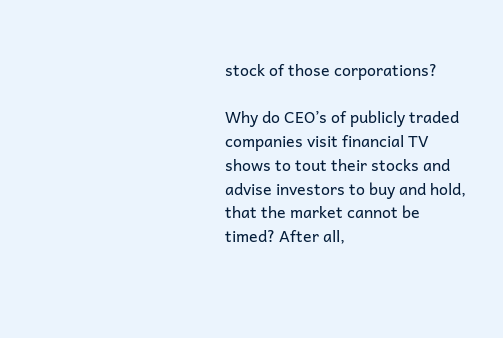stock of those corporations?

Why do CEO’s of publicly traded companies visit financial TV shows to tout their stocks and advise investors to buy and hold, that the market cannot be timed? After all,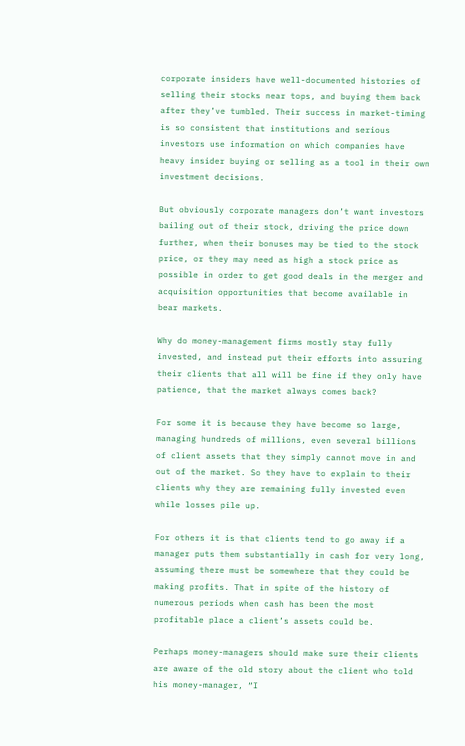corporate insiders have well-documented histories of selling their stocks near tops, and buying them back after they’ve tumbled. Their success in market-timing is so consistent that institutions and serious investors use information on which companies have heavy insider buying or selling as a tool in their own investment decisions.

But obviously corporate managers don’t want investors bailing out of their stock, driving the price down further, when their bonuses may be tied to the stock price, or they may need as high a stock price as possible in order to get good deals in the merger and acquisition opportunities that become available in bear markets.

Why do money-management firms mostly stay fully invested, and instead put their efforts into assuring their clients that all will be fine if they only have patience, that the market always comes back?

For some it is because they have become so large, managing hundreds of millions, even several billions of client assets that they simply cannot move in and out of the market. So they have to explain to their clients why they are remaining fully invested even while losses pile up.

For others it is that clients tend to go away if a manager puts them substantially in cash for very long, assuming there must be somewhere that they could be making profits. That in spite of the history of numerous periods when cash has been the most profitable place a client’s assets could be.

Perhaps money-managers should make sure their clients are aware of the old story about the client who told his money-manager, “I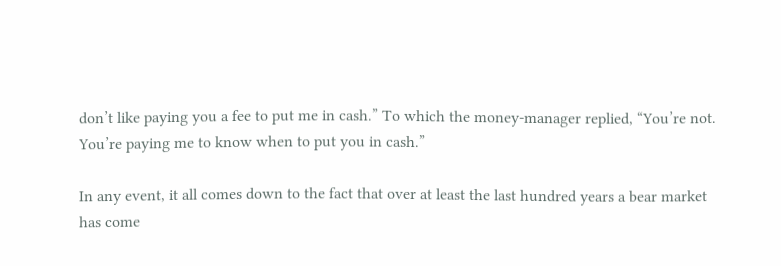don’t like paying you a fee to put me in cash.” To which the money-manager replied, “You’re not. You’re paying me to know when to put you in cash.”

In any event, it all comes down to the fact that over at least the last hundred years a bear market has come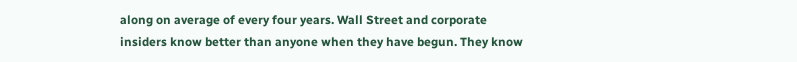along on average of every four years. Wall Street and corporate insiders know better than anyone when they have begun. They know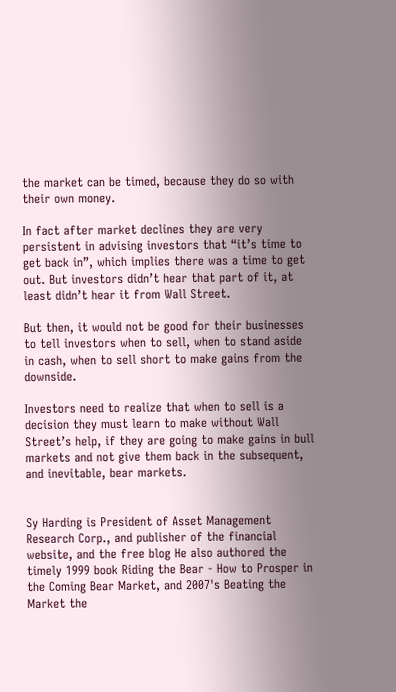the market can be timed, because they do so with their own money.

In fact after market declines they are very persistent in advising investors that “it’s time to get back in”, which implies there was a time to get out. But investors didn’t hear that part of it, at least didn’t hear it from Wall Street.

But then, it would not be good for their businesses to tell investors when to sell, when to stand aside in cash, when to sell short to make gains from the downside.

Investors need to realize that when to sell is a decision they must learn to make without Wall Street’s help, if they are going to make gains in bull markets and not give them back in the subsequent, and inevitable, bear markets.


Sy Harding is President of Asset Management Research Corp., and publisher of the financial website, and the free blog He also authored the timely 1999 book Riding the Bear - How to Prosper in the Coming Bear Market, and 2007's Beating the Market the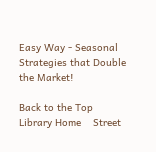Easy Way - Seasonal Strategies that Double the Market!

Back to the Top    Library Home    Street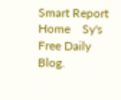Smart Report Home    Sy's Free Daily Blog.